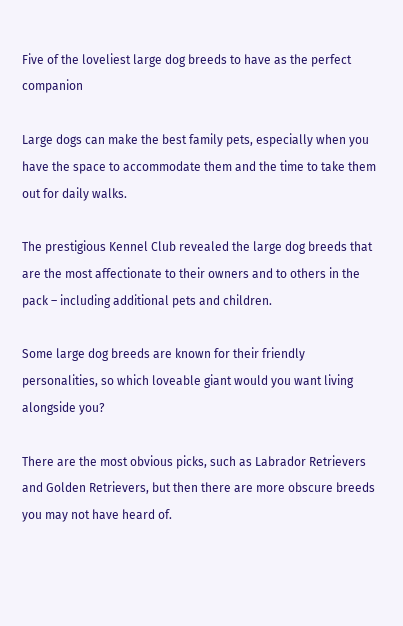Five of the loveliest large dog breeds to have as the perfect companion

Large dogs can make the best family pets, especially when you have the space to accommodate them and the time to take them out for daily walks.

The prestigious Kennel Club revealed the large dog breeds that are the most affectionate to their owners and to others in the pack – including additional pets and children.

Some large dog breeds are known for their friendly personalities, so which loveable giant would you want living alongside you?

There are the most obvious picks, such as Labrador Retrievers and Golden Retrievers, but then there are more obscure breeds you may not have heard of.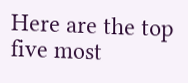Here are the top five most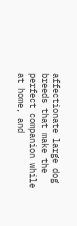affectionate large dog breeds that make the perfect companion while at home, and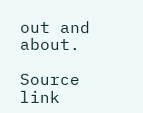out and about.

Source link